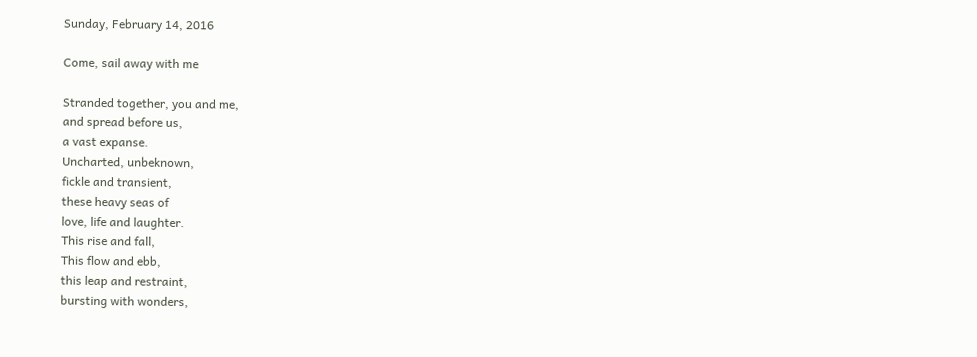Sunday, February 14, 2016

Come, sail away with me

Stranded together, you and me,
and spread before us,
a vast expanse.
Uncharted, unbeknown,
fickle and transient,
these heavy seas of
love, life and laughter.
This rise and fall,
This flow and ebb,
this leap and restraint,
bursting with wonders,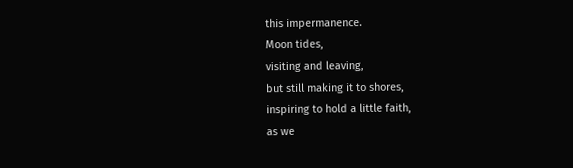this impermanence.
Moon tides,
visiting and leaving,
but still making it to shores,
inspiring to hold a little faith,
as we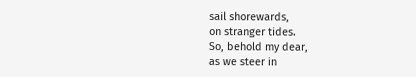sail shorewards,
on stranger tides.
So, behold my dear,
as we steer in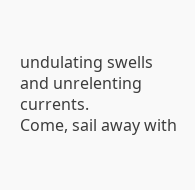undulating swells
and unrelenting currents.
Come, sail away with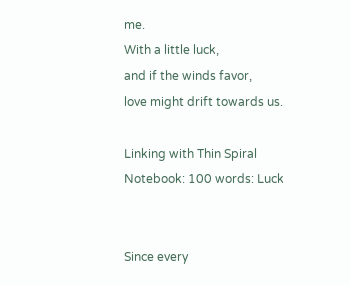me.
With a little luck,
and if the winds favor,
love might drift towards us.

Linking with Thin Spiral Notebook: 100 words: Luck


Since every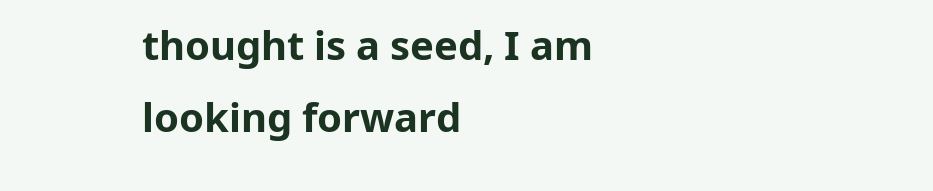thought is a seed, I am looking forward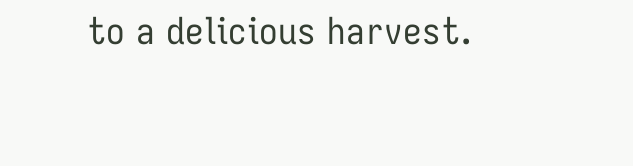to a delicious harvest.